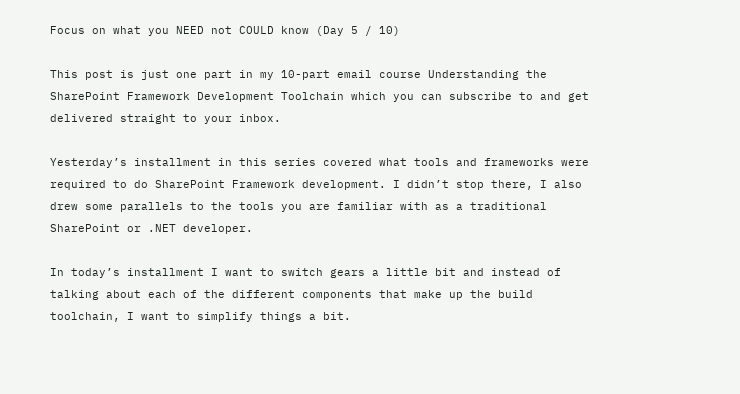Focus on what you NEED not COULD know (Day 5 / 10)

This post is just one part in my 10-part email course Understanding the SharePoint Framework Development Toolchain which you can subscribe to and get delivered straight to your inbox.

Yesterday’s installment in this series covered what tools and frameworks were required to do SharePoint Framework development. I didn’t stop there, I also drew some parallels to the tools you are familiar with as a traditional SharePoint or .NET developer.

In today’s installment I want to switch gears a little bit and instead of talking about each of the different components that make up the build toolchain, I want to simplify things a bit.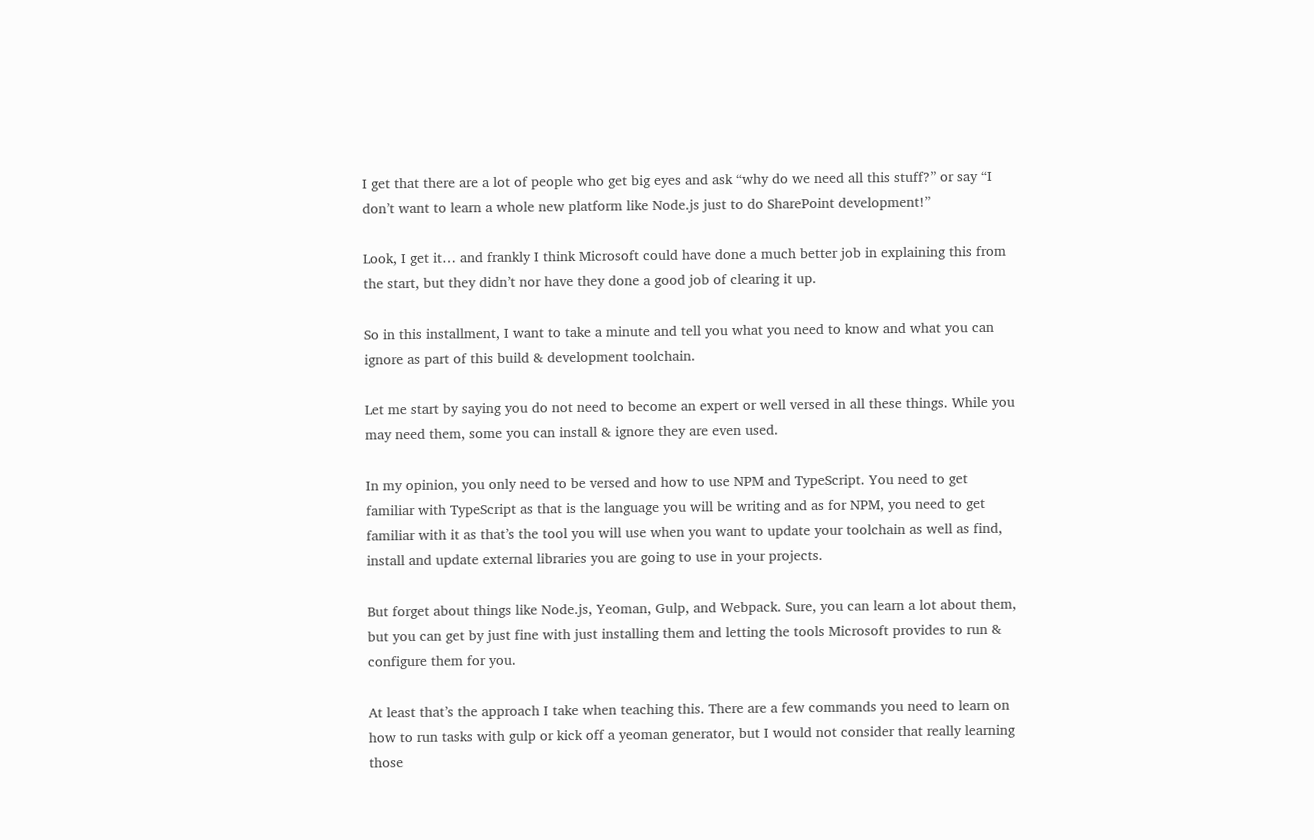I get that there are a lot of people who get big eyes and ask “why do we need all this stuff?” or say “I don’t want to learn a whole new platform like Node.js just to do SharePoint development!”

Look, I get it… and frankly I think Microsoft could have done a much better job in explaining this from the start, but they didn’t nor have they done a good job of clearing it up.

So in this installment, I want to take a minute and tell you what you need to know and what you can ignore as part of this build & development toolchain.

Let me start by saying you do not need to become an expert or well versed in all these things. While you may need them, some you can install & ignore they are even used.

In my opinion, you only need to be versed and how to use NPM and TypeScript. You need to get familiar with TypeScript as that is the language you will be writing and as for NPM, you need to get familiar with it as that’s the tool you will use when you want to update your toolchain as well as find, install and update external libraries you are going to use in your projects.

But forget about things like Node.js, Yeoman, Gulp, and Webpack. Sure, you can learn a lot about them, but you can get by just fine with just installing them and letting the tools Microsoft provides to run & configure them for you.

At least that’s the approach I take when teaching this. There are a few commands you need to learn on how to run tasks with gulp or kick off a yeoman generator, but I would not consider that really learning those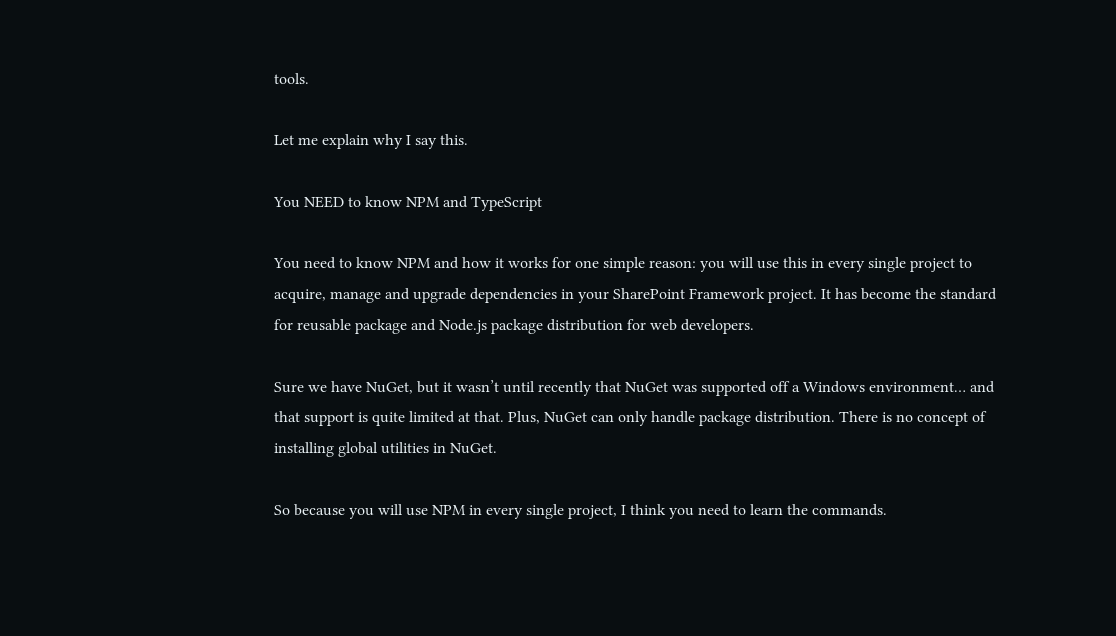tools.

Let me explain why I say this.

You NEED to know NPM and TypeScript

You need to know NPM and how it works for one simple reason: you will use this in every single project to acquire, manage and upgrade dependencies in your SharePoint Framework project. It has become the standard for reusable package and Node.js package distribution for web developers.

Sure we have NuGet, but it wasn’t until recently that NuGet was supported off a Windows environment… and that support is quite limited at that. Plus, NuGet can only handle package distribution. There is no concept of installing global utilities in NuGet.

So because you will use NPM in every single project, I think you need to learn the commands.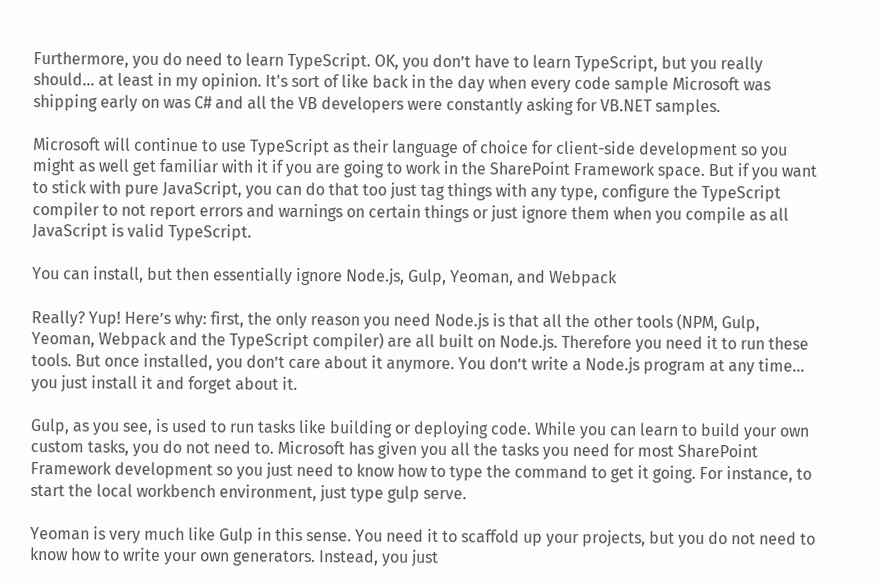Furthermore, you do need to learn TypeScript. OK, you don’t have to learn TypeScript, but you really should… at least in my opinion. It's sort of like back in the day when every code sample Microsoft was shipping early on was C# and all the VB developers were constantly asking for VB.NET samples.

Microsoft will continue to use TypeScript as their language of choice for client-side development so you might as well get familiar with it if you are going to work in the SharePoint Framework space. But if you want to stick with pure JavaScript, you can do that too just tag things with any type, configure the TypeScript compiler to not report errors and warnings on certain things or just ignore them when you compile as all JavaScript is valid TypeScript.

You can install, but then essentially ignore Node.js, Gulp, Yeoman, and Webpack

Really? Yup! Here’s why: first, the only reason you need Node.js is that all the other tools (NPM, Gulp, Yeoman, Webpack and the TypeScript compiler) are all built on Node.js. Therefore you need it to run these tools. But once installed, you don’t care about it anymore. You don’t write a Node.js program at any time… you just install it and forget about it.

Gulp, as you see, is used to run tasks like building or deploying code. While you can learn to build your own custom tasks, you do not need to. Microsoft has given you all the tasks you need for most SharePoint Framework development so you just need to know how to type the command to get it going. For instance, to start the local workbench environment, just type gulp serve.

Yeoman is very much like Gulp in this sense. You need it to scaffold up your projects, but you do not need to know how to write your own generators. Instead, you just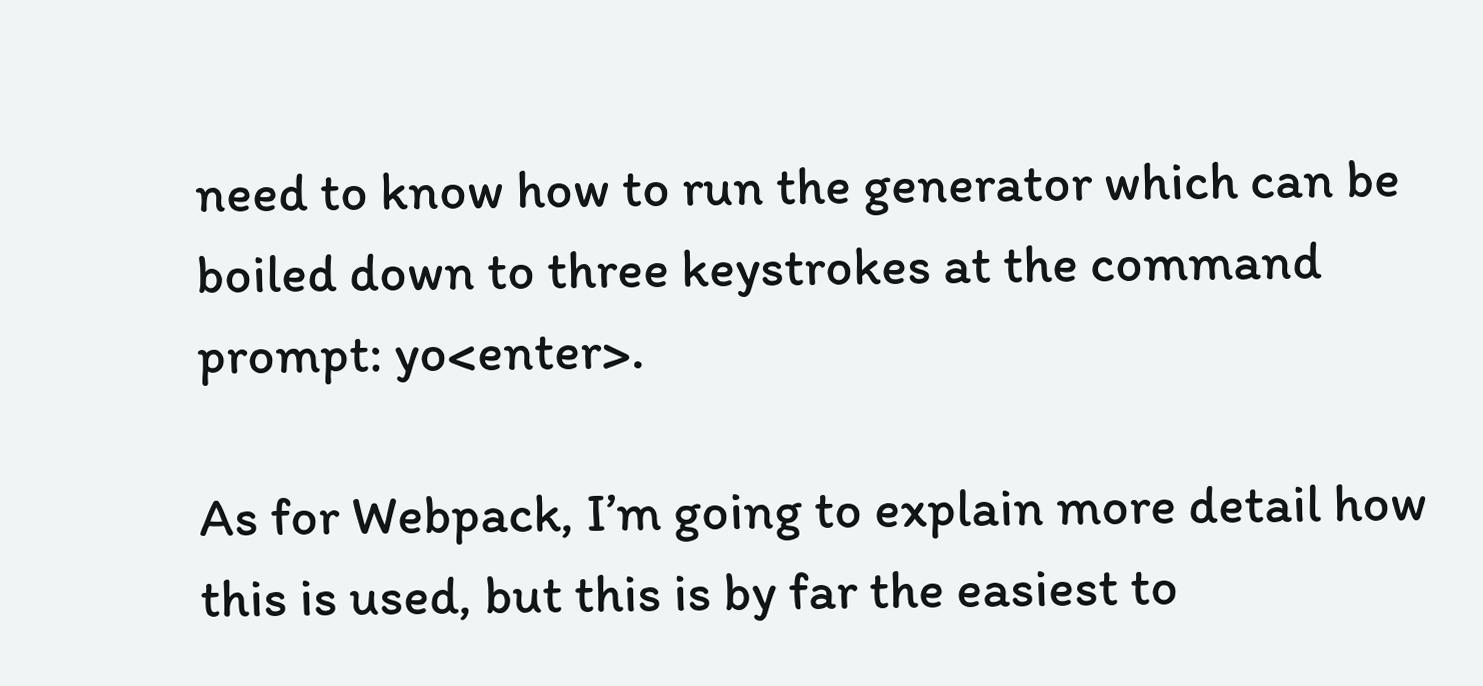need to know how to run the generator which can be boiled down to three keystrokes at the command prompt: yo<enter>.

As for Webpack, I’m going to explain more detail how this is used, but this is by far the easiest to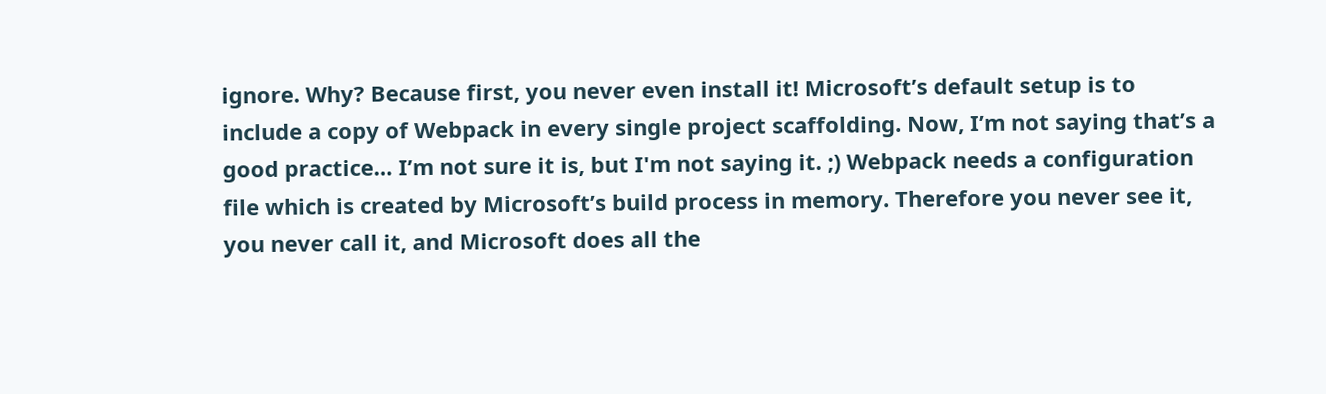ignore. Why? Because first, you never even install it! Microsoft’s default setup is to include a copy of Webpack in every single project scaffolding. Now, I’m not saying that’s a good practice… I’m not sure it is, but I'm not saying it. ;) Webpack needs a configuration file which is created by Microsoft’s build process in memory. Therefore you never see it, you never call it, and Microsoft does all the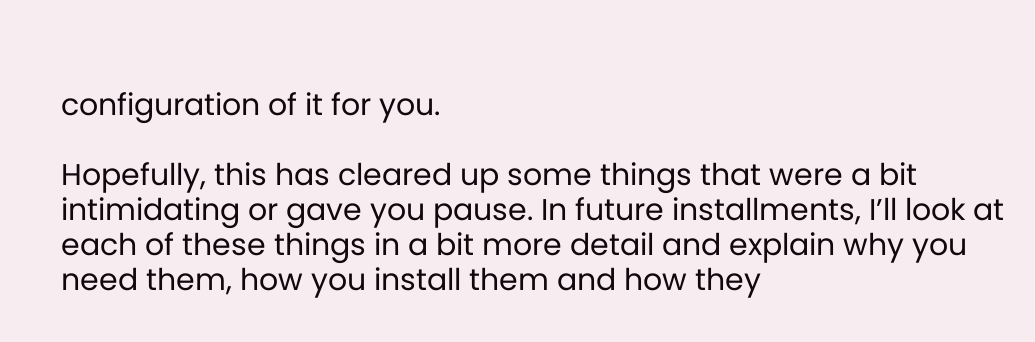configuration of it for you.

Hopefully, this has cleared up some things that were a bit intimidating or gave you pause. In future installments, I’ll look at each of these things in a bit more detail and explain why you need them, how you install them and how they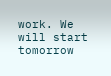work. We will start tomorrow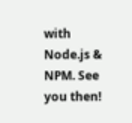with Node.js & NPM. See you then!